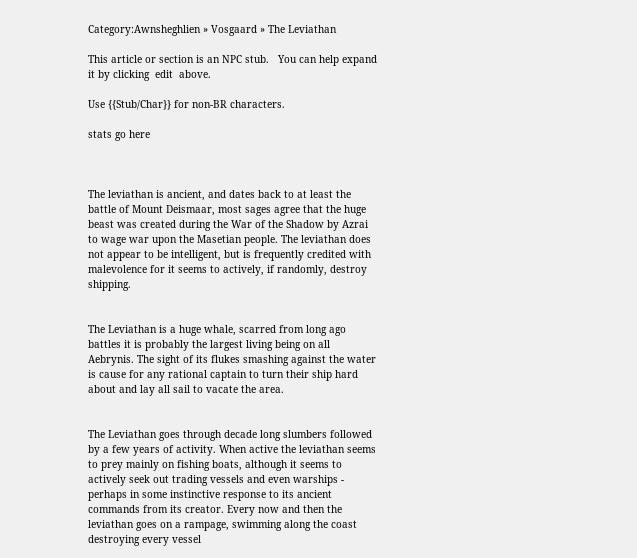Category:Awnsheghlien » Vosgaard » The Leviathan

This article or section is an NPC stub.   You can help expand it by clicking  edit  above.

Use {{Stub/Char}} for non-BR characters.

stats go here



The leviathan is ancient, and dates back to at least the battle of Mount Deismaar, most sages agree that the huge beast was created during the War of the Shadow by Azrai to wage war upon the Masetian people. The leviathan does not appear to be intelligent, but is frequently credited with malevolence for it seems to actively, if randomly, destroy shipping.


The Leviathan is a huge whale, scarred from long ago battles it is probably the largest living being on all Aebrynis. The sight of its flukes smashing against the water is cause for any rational captain to turn their ship hard about and lay all sail to vacate the area.


The Leviathan goes through decade long slumbers followed by a few years of activity. When active the leviathan seems to prey mainly on fishing boats, although it seems to actively seek out trading vessels and even warships - perhaps in some instinctive response to its ancient commands from its creator. Every now and then the leviathan goes on a rampage, swimming along the coast destroying every vessel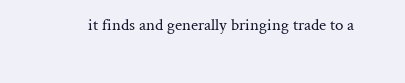it finds and generally bringing trade to a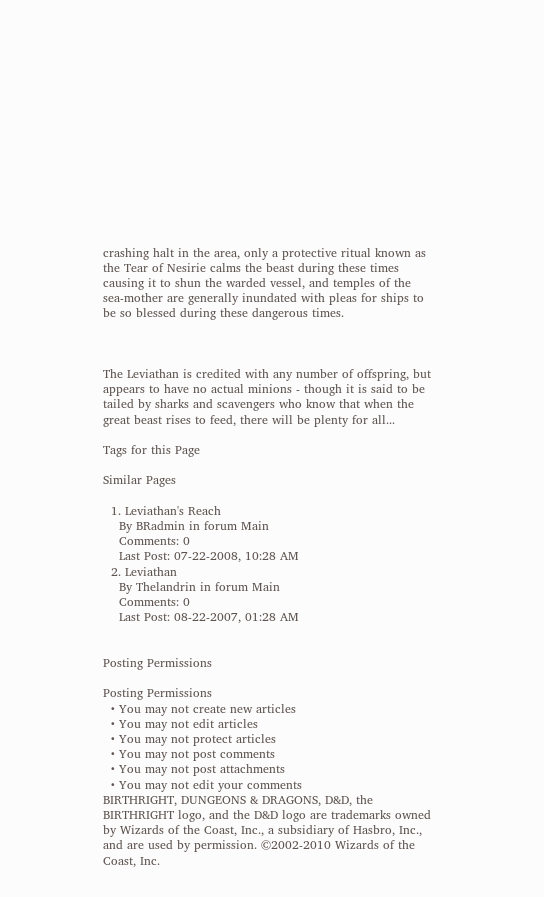crashing halt in the area, only a protective ritual known as the Tear of Nesirie calms the beast during these times causing it to shun the warded vessel, and temples of the sea-mother are generally inundated with pleas for ships to be so blessed during these dangerous times.



The Leviathan is credited with any number of offspring, but appears to have no actual minions - though it is said to be tailed by sharks and scavengers who know that when the great beast rises to feed, there will be plenty for all...

Tags for this Page

Similar Pages

  1. Leviathan's Reach
    By BRadmin in forum Main
    Comments: 0
    Last Post: 07-22-2008, 10:28 AM
  2. Leviathan
    By Thelandrin in forum Main
    Comments: 0
    Last Post: 08-22-2007, 01:28 AM


Posting Permissions

Posting Permissions
  • You may not create new articles
  • You may not edit articles
  • You may not protect articles
  • You may not post comments
  • You may not post attachments
  • You may not edit your comments
BIRTHRIGHT, DUNGEONS & DRAGONS, D&D, the BIRTHRIGHT logo, and the D&D logo are trademarks owned by Wizards of the Coast, Inc., a subsidiary of Hasbro, Inc., and are used by permission. ©2002-2010 Wizards of the Coast, Inc.